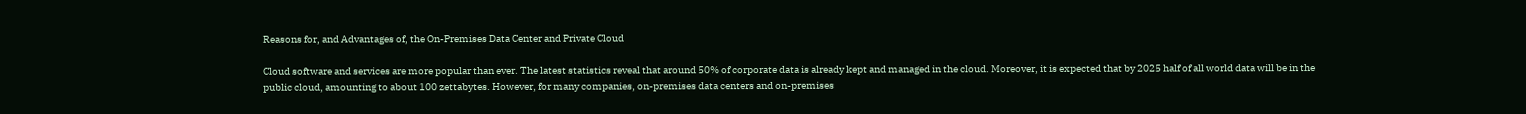Reasons for, and Advantages of, the On-Premises Data Center and Private Cloud

Cloud software and services are more popular than ever. The latest statistics reveal that around 50% of corporate data is already kept and managed in the cloud. Moreover, it is expected that by 2025 half of all world data will be in the public cloud, amounting to about 100 zettabytes. However, for many companies, on-premises data centers and on-premises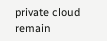private cloud remain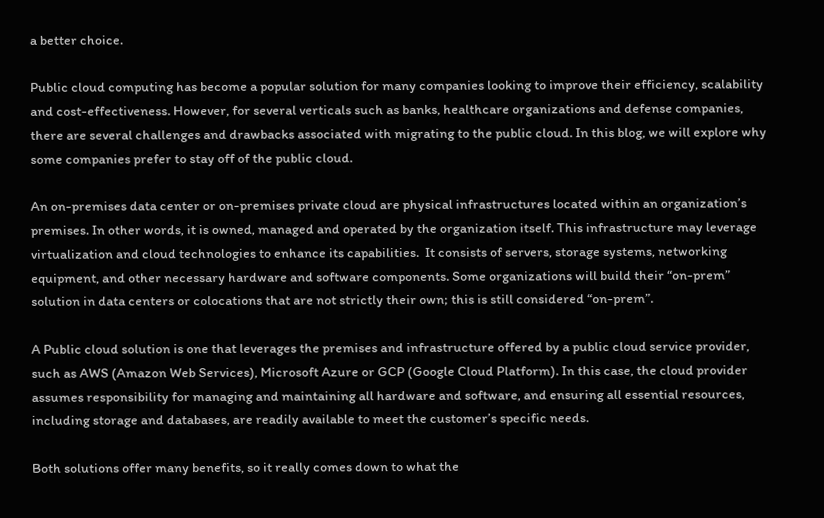a better choice.

Public cloud computing has become a popular solution for many companies looking to improve their efficiency, scalability and cost-effectiveness. However, for several verticals such as banks, healthcare organizations and defense companies, there are several challenges and drawbacks associated with migrating to the public cloud. In this blog, we will explore why some companies prefer to stay off of the public cloud.

An on-premises data center or on-premises private cloud are physical infrastructures located within an organization’s premises. In other words, it is owned, managed and operated by the organization itself. This infrastructure may leverage virtualization and cloud technologies to enhance its capabilities.  It consists of servers, storage systems, networking equipment, and other necessary hardware and software components. Some organizations will build their “on-prem” solution in data centers or colocations that are not strictly their own; this is still considered “on-prem”.

A Public cloud solution is one that leverages the premises and infrastructure offered by a public cloud service provider, such as AWS (Amazon Web Services), Microsoft Azure or GCP (Google Cloud Platform). In this case, the cloud provider assumes responsibility for managing and maintaining all hardware and software, and ensuring all essential resources, including storage and databases, are readily available to meet the customer’s specific needs.

Both solutions offer many benefits, so it really comes down to what the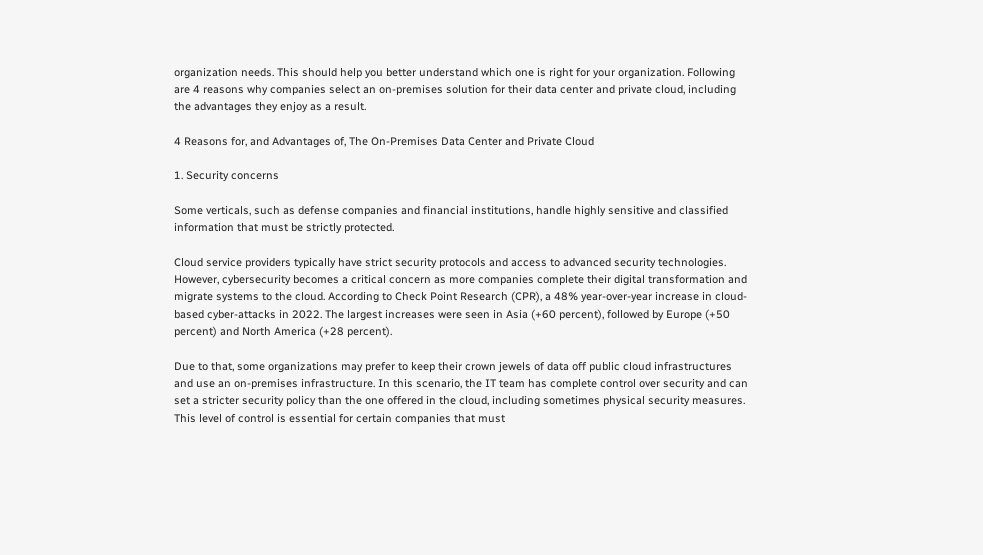organization needs. This should help you better understand which one is right for your organization. Following are 4 reasons why companies select an on-premises solution for their data center and private cloud, including the advantages they enjoy as a result.

4 Reasons for, and Advantages of, The On-Premises Data Center and Private Cloud

1. Security concerns

Some verticals, such as defense companies and financial institutions, handle highly sensitive and classified information that must be strictly protected.

Cloud service providers typically have strict security protocols and access to advanced security technologies. However, cybersecurity becomes a critical concern as more companies complete their digital transformation and migrate systems to the cloud. According to Check Point Research (CPR), a 48% year-over-year increase in cloud-based cyber-attacks in 2022. The largest increases were seen in Asia (+60 percent), followed by Europe (+50 percent) and North America (+28 percent).

Due to that, some organizations may prefer to keep their crown jewels of data off public cloud infrastructures and use an on-premises infrastructure. In this scenario, the IT team has complete control over security and can set a stricter security policy than the one offered in the cloud, including sometimes physical security measures. This level of control is essential for certain companies that must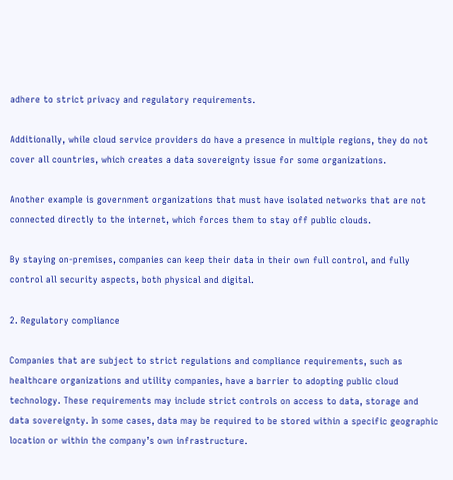adhere to strict privacy and regulatory requirements.

Additionally, while cloud service providers do have a presence in multiple regions, they do not cover all countries, which creates a data sovereignty issue for some organizations.

Another example is government organizations that must have isolated networks that are not connected directly to the internet, which forces them to stay off public clouds.

By staying on-premises, companies can keep their data in their own full control, and fully control all security aspects, both physical and digital.

2. Regulatory compliance

Companies that are subject to strict regulations and compliance requirements, such as healthcare organizations and utility companies, have a barrier to adopting public cloud technology. These requirements may include strict controls on access to data, storage and data sovereignty. In some cases, data may be required to be stored within a specific geographic location or within the company’s own infrastructure.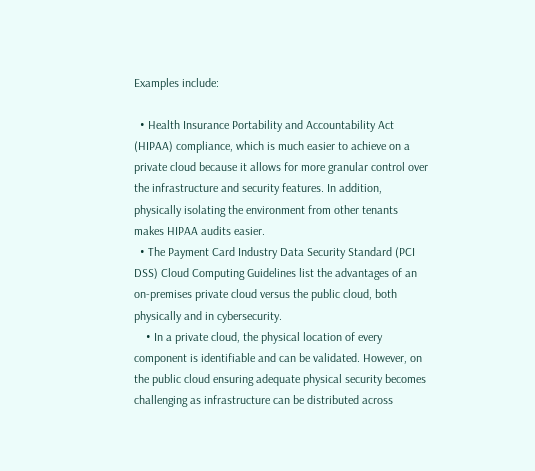Examples include:

  • Health Insurance Portability and Accountability Act (HIPAA) compliance, which is much easier to achieve on a private cloud because it allows for more granular control over the infrastructure and security features. In addition, physically isolating the environment from other tenants makes HIPAA audits easier.
  • The Payment Card Industry Data Security Standard (PCI DSS) Cloud Computing Guidelines list the advantages of an on-premises private cloud versus the public cloud, both physically and in cybersecurity.
    • In a private cloud, the physical location of every component is identifiable and can be validated. However, on the public cloud ensuring adequate physical security becomes challenging as infrastructure can be distributed across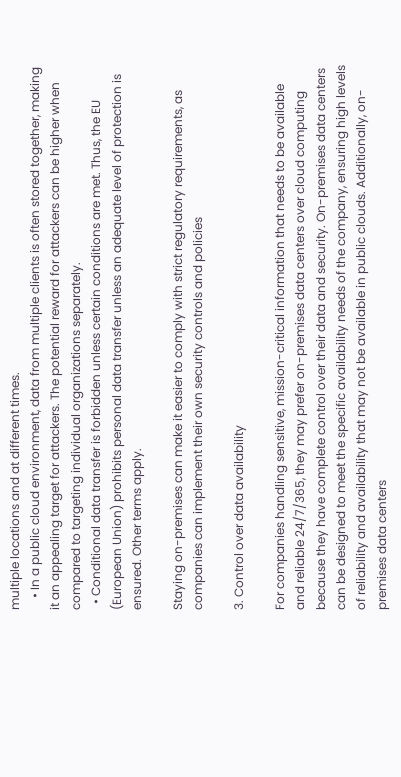multiple locations and at different times.
    • In a public cloud environment, data from multiple clients is often stored together, making it an appealing target for attackers. The potential reward for attackers can be higher when compared to targeting individual organizations separately.
  • Conditional data transfer is forbidden unless certain conditions are met. Thus, the EU (European Union) prohibits personal data transfer unless an adequate level of protection is ensured. Other terms apply.

Staying on-premises can make it easier to comply with strict regulatory requirements, as companies can implement their own security controls and policies

3. Control over data availability

For companies handling sensitive, mission-critical information that needs to be available and reliable 24/7/365, they may prefer on-premises data centers over cloud computing because they have complete control over their data and security. On-premises data centers can be designed to meet the specific availability needs of the company, ensuring high levels of reliability and availability that may not be available in public clouds. Additionally, on-premises data centers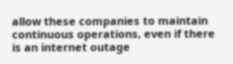allow these companies to maintain continuous operations, even if there is an internet outage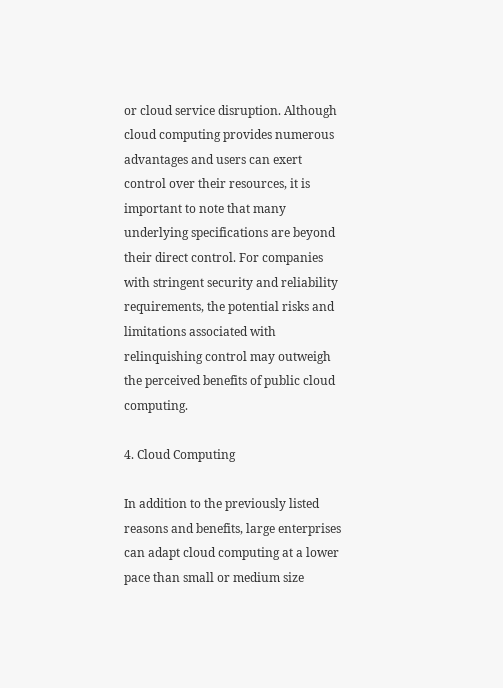or cloud service disruption. Although cloud computing provides numerous advantages and users can exert control over their resources, it is important to note that many underlying specifications are beyond their direct control. For companies with stringent security and reliability requirements, the potential risks and limitations associated with relinquishing control may outweigh the perceived benefits of public cloud computing.

4. Cloud Computing

In addition to the previously listed reasons and benefits, large enterprises can adapt cloud computing at a lower pace than small or medium size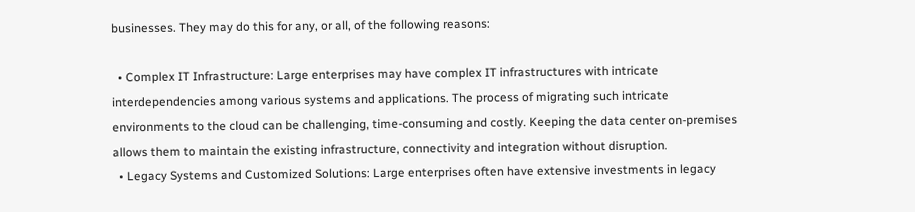businesses. They may do this for any, or all, of the following reasons:

  • Complex IT Infrastructure: Large enterprises may have complex IT infrastructures with intricate interdependencies among various systems and applications. The process of migrating such intricate environments to the cloud can be challenging, time-consuming and costly. Keeping the data center on-premises allows them to maintain the existing infrastructure, connectivity and integration without disruption.
  • Legacy Systems and Customized Solutions: Large enterprises often have extensive investments in legacy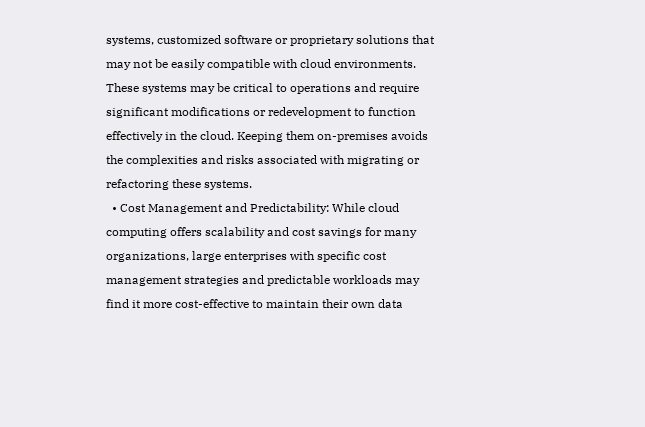systems, customized software or proprietary solutions that may not be easily compatible with cloud environments. These systems may be critical to operations and require significant modifications or redevelopment to function effectively in the cloud. Keeping them on-premises avoids the complexities and risks associated with migrating or refactoring these systems.
  • Cost Management and Predictability: While cloud computing offers scalability and cost savings for many organizations, large enterprises with specific cost management strategies and predictable workloads may find it more cost-effective to maintain their own data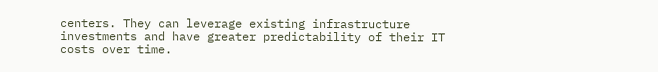centers. They can leverage existing infrastructure investments and have greater predictability of their IT costs over time.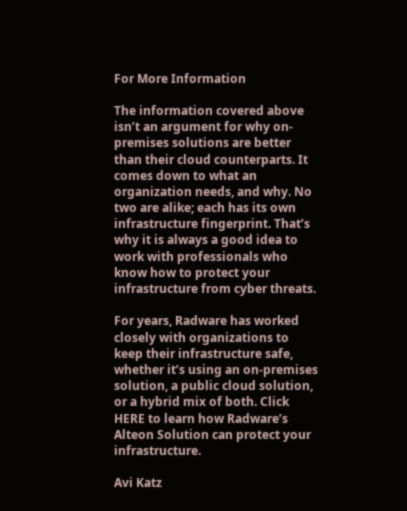For More Information

The information covered above isn’t an argument for why on-premises solutions are better than their cloud counterparts. It comes down to what an organization needs, and why. No two are alike; each has its own infrastructure fingerprint. That’s why it is always a good idea to work with professionals who know how to protect your infrastructure from cyber threats.

For years, Radware has worked closely with organizations to keep their infrastructure safe, whether it’s using an on-premises solution, a public cloud solution, or a hybrid mix of both. Click HERE to learn how Radware’s Alteon Solution can protect your infrastructure.

Avi Katz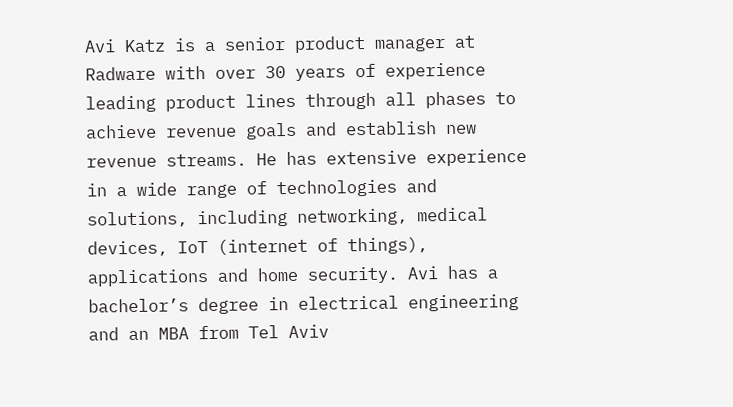Avi Katz is a senior product manager at Radware with over 30 years of experience leading product lines through all phases to achieve revenue goals and establish new revenue streams. He has extensive experience in a wide range of technologies and solutions, including networking, medical devices, IoT (internet of things), applications and home security. Avi has a bachelor’s degree in electrical engineering and an MBA from Tel Aviv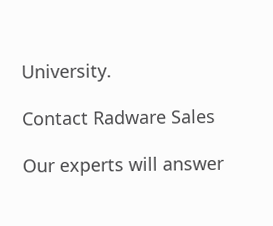University.

Contact Radware Sales

Our experts will answer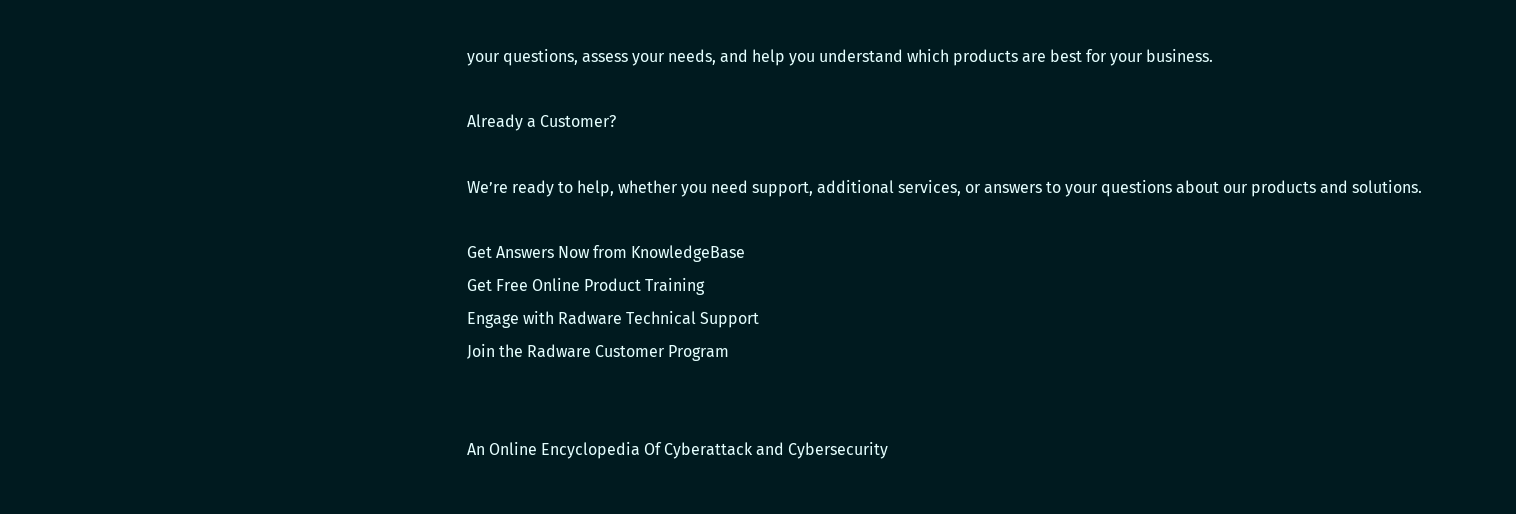your questions, assess your needs, and help you understand which products are best for your business.

Already a Customer?

We’re ready to help, whether you need support, additional services, or answers to your questions about our products and solutions.

Get Answers Now from KnowledgeBase
Get Free Online Product Training
Engage with Radware Technical Support
Join the Radware Customer Program


An Online Encyclopedia Of Cyberattack and Cybersecurity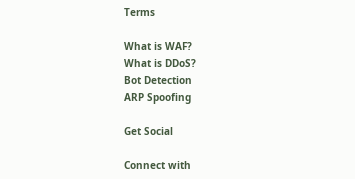Terms

What is WAF?
What is DDoS?
Bot Detection
ARP Spoofing

Get Social

Connect with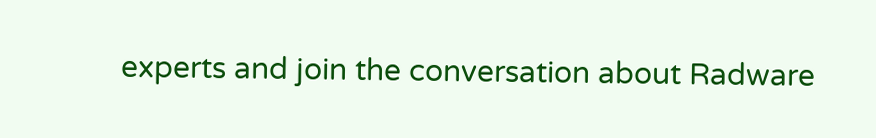experts and join the conversation about Radware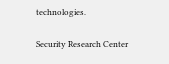technologies.

Security Research Center